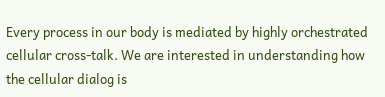Every process in our body is mediated by highly orchestrated cellular cross-talk. We are interested in understanding how the cellular dialog is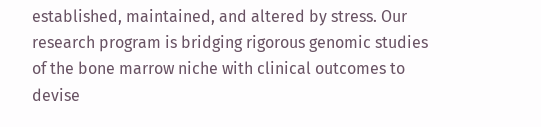established, maintained, and altered by stress. Our research program is bridging rigorous genomic studies of the bone marrow niche with clinical outcomes to devise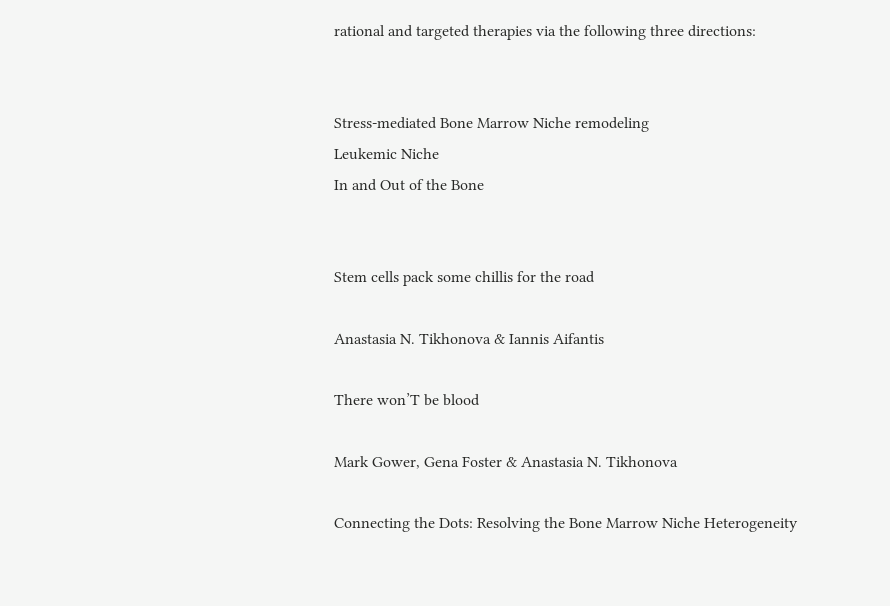rational and targeted therapies via the following three directions:


Stress-mediated Bone Marrow Niche remodeling
Leukemic Niche
In and Out of the Bone


Stem cells pack some chillis for the road

Anastasia N. Tikhonova & Iannis Aifantis

There won’T be blood

Mark Gower, Gena Foster & Anastasia N. Tikhonova

Connecting the Dots: Resolving the Bone Marrow Niche Heterogeneity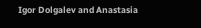Igor Dolgalev and Anastasia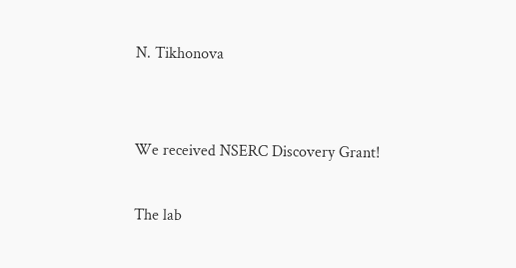N. Tikhonova


We received NSERC Discovery Grant!

The lab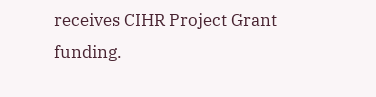receives CIHR Project Grant funding.